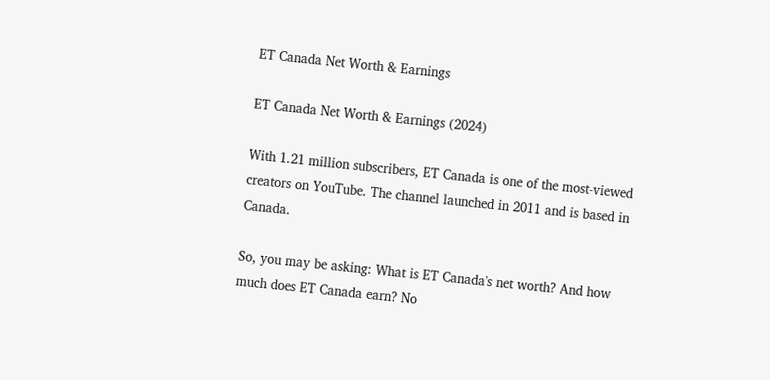ET Canada Net Worth & Earnings

ET Canada Net Worth & Earnings (2024)

With 1.21 million subscribers, ET Canada is one of the most-viewed creators on YouTube. The channel launched in 2011 and is based in Canada.

So, you may be asking: What is ET Canada's net worth? And how much does ET Canada earn? No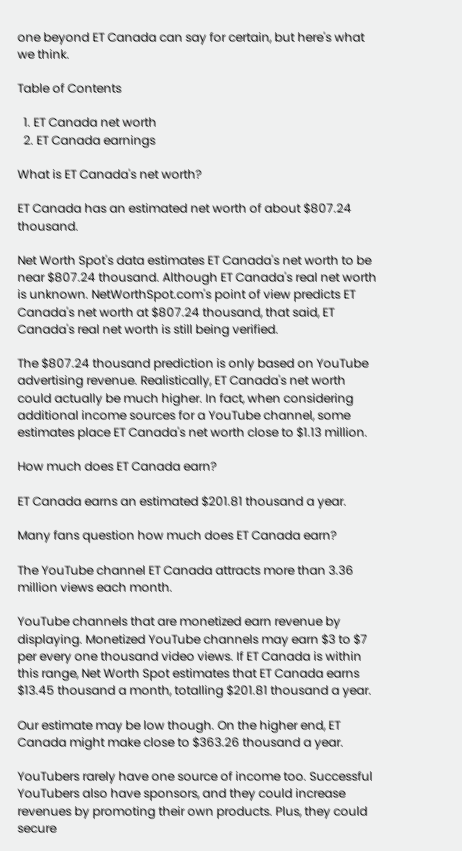one beyond ET Canada can say for certain, but here's what we think.

Table of Contents

  1. ET Canada net worth
  2. ET Canada earnings

What is ET Canada's net worth?

ET Canada has an estimated net worth of about $807.24 thousand.

Net Worth Spot's data estimates ET Canada's net worth to be near $807.24 thousand. Although ET Canada's real net worth is unknown. NetWorthSpot.com's point of view predicts ET Canada's net worth at $807.24 thousand, that said, ET Canada's real net worth is still being verified.

The $807.24 thousand prediction is only based on YouTube advertising revenue. Realistically, ET Canada's net worth could actually be much higher. In fact, when considering additional income sources for a YouTube channel, some estimates place ET Canada's net worth close to $1.13 million.

How much does ET Canada earn?

ET Canada earns an estimated $201.81 thousand a year.

Many fans question how much does ET Canada earn?

The YouTube channel ET Canada attracts more than 3.36 million views each month.

YouTube channels that are monetized earn revenue by displaying. Monetized YouTube channels may earn $3 to $7 per every one thousand video views. If ET Canada is within this range, Net Worth Spot estimates that ET Canada earns $13.45 thousand a month, totalling $201.81 thousand a year.

Our estimate may be low though. On the higher end, ET Canada might make close to $363.26 thousand a year.

YouTubers rarely have one source of income too. Successful YouTubers also have sponsors, and they could increase revenues by promoting their own products. Plus, they could secure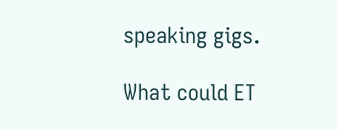speaking gigs.

What could ET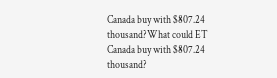Canada buy with $807.24 thousand?What could ET Canada buy with $807.24 thousand?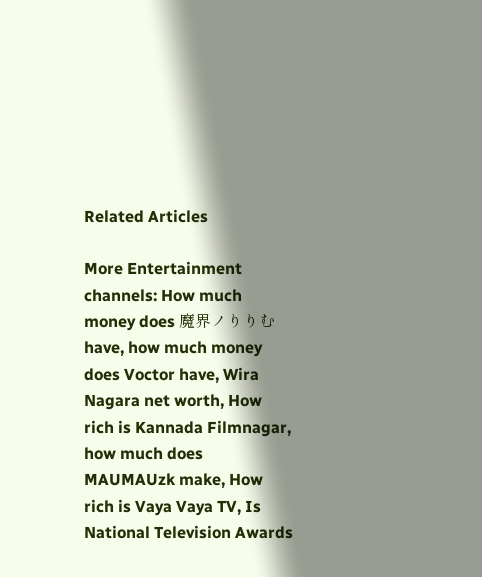Related Articles

More Entertainment channels: How much money does 魔界ノりりむ have, how much money does Voctor have, Wira Nagara net worth, How rich is Kannada Filmnagar, how much does MAUMAUzk make, How rich is Vaya Vaya TV, Is National Television Awards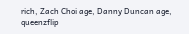rich, Zach Choi age, Danny Duncan age, queenzflip